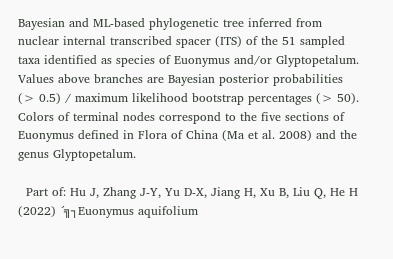Bayesian and ML-based phylogenetic tree inferred from nuclear internal transcribed spacer (ITS) of the 51 sampled taxa identified as species of Euonymus and/or Glyptopetalum. Values above branches are Bayesian posterior probabilities (> 0.5) / maximum likelihood bootstrap percentages (> 50). Colors of terminal nodes correspond to the five sections of Euonymus defined in Flora of China (Ma et al. 2008) and the genus Glyptopetalum.

  Part of: Hu J, Zhang J-Y, Yu D-X, Jiang H, Xu B, Liu Q, He H (2022) ´╗┐Euonymus aquifolium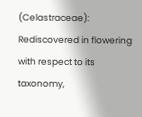(Celastraceae): Rediscovered in flowering with respect to its taxonomy,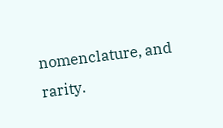nomenclature, and rarity.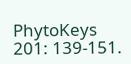PhytoKeys 201: 139-151.